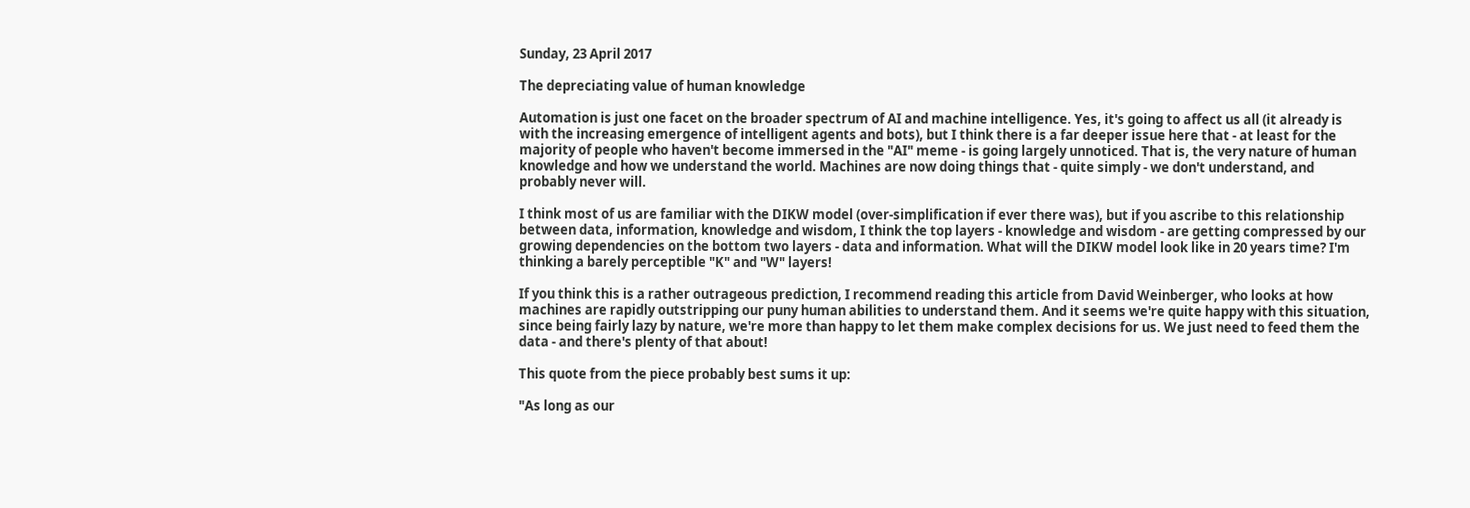Sunday, 23 April 2017

The depreciating value of human knowledge

Automation is just one facet on the broader spectrum of AI and machine intelligence. Yes, it's going to affect us all (it already is with the increasing emergence of intelligent agents and bots), but I think there is a far deeper issue here that - at least for the majority of people who haven't become immersed in the "AI" meme - is going largely unnoticed. That is, the very nature of human knowledge and how we understand the world. Machines are now doing things that - quite simply - we don't understand, and probably never will.

I think most of us are familiar with the DIKW model (over-simplification if ever there was), but if you ascribe to this relationship between data, information, knowledge and wisdom, I think the top layers - knowledge and wisdom - are getting compressed by our growing dependencies on the bottom two layers - data and information. What will the DIKW model look like in 20 years time? I'm thinking a barely perceptible "K" and "W" layers!

If you think this is a rather outrageous prediction, I recommend reading this article from David Weinberger, who looks at how machines are rapidly outstripping our puny human abilities to understand them. And it seems we're quite happy with this situation, since being fairly lazy by nature, we're more than happy to let them make complex decisions for us. We just need to feed them the data - and there's plenty of that about!

This quote from the piece probably best sums it up:

"As long as our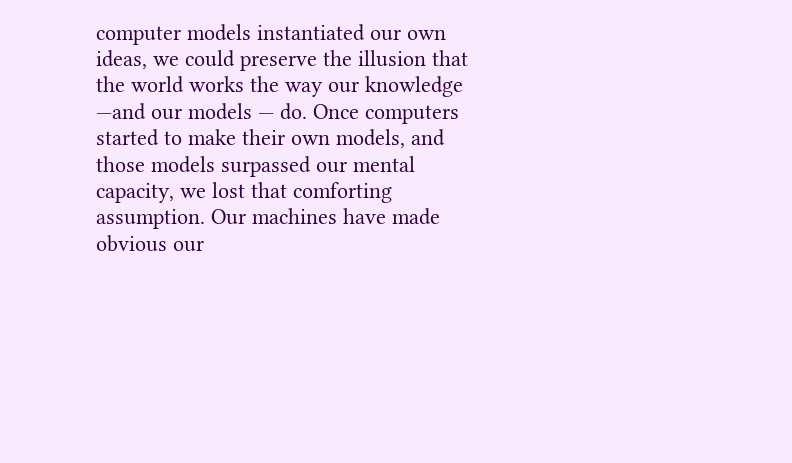computer models instantiated our own ideas, we could preserve the illusion that the world works the way our knowledge —and our models — do. Once computers started to make their own models, and those models surpassed our mental capacity, we lost that comforting assumption. Our machines have made obvious our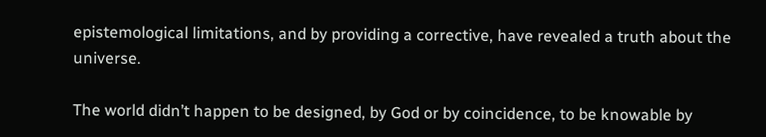epistemological limitations, and by providing a corrective, have revealed a truth about the universe.

The world didn’t happen to be designed, by God or by coincidence, to be knowable by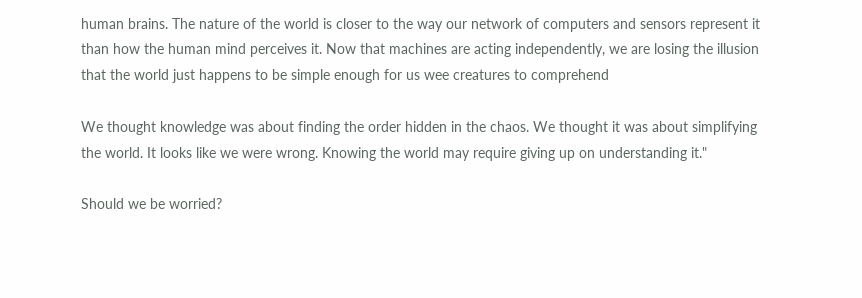human brains. The nature of the world is closer to the way our network of computers and sensors represent it than how the human mind perceives it. Now that machines are acting independently, we are losing the illusion that the world just happens to be simple enough for us wee creatures to comprehend

We thought knowledge was about finding the order hidden in the chaos. We thought it was about simplifying the world. It looks like we were wrong. Knowing the world may require giving up on understanding it."

Should we be worried?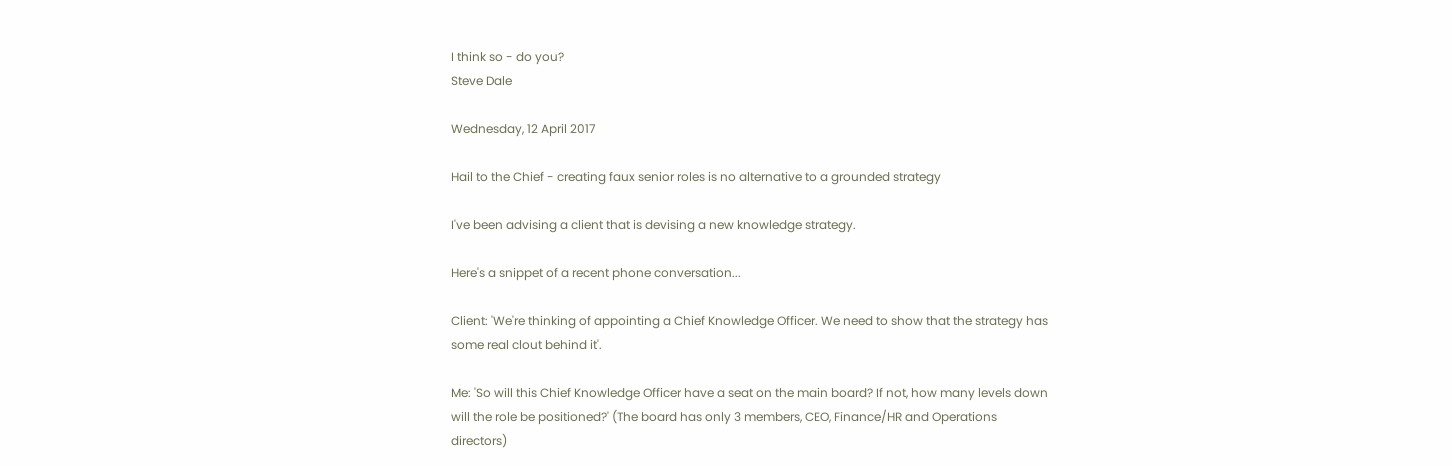I think so - do you?
Steve Dale

Wednesday, 12 April 2017

Hail to the Chief - creating faux senior roles is no alternative to a grounded strategy

I've been advising a client that is devising a new knowledge strategy.

Here's a snippet of a recent phone conversation...

Client: 'We're thinking of appointing a Chief Knowledge Officer. We need to show that the strategy has some real clout behind it'.

Me: 'So will this Chief Knowledge Officer have a seat on the main board? If not, how many levels down will the role be positioned?' (The board has only 3 members, CEO, Finance/HR and Operations directors)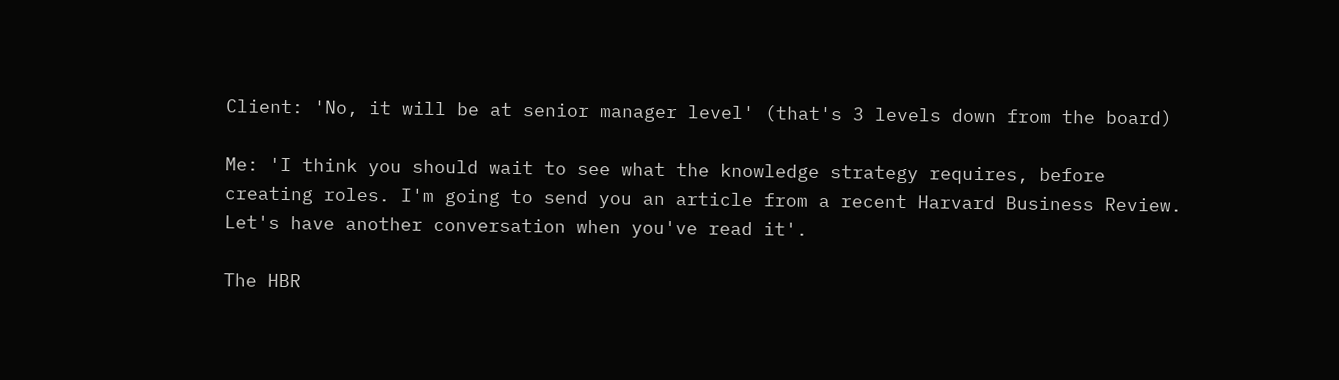Client: 'No, it will be at senior manager level' (that's 3 levels down from the board)

Me: 'I think you should wait to see what the knowledge strategy requires, before creating roles. I'm going to send you an article from a recent Harvard Business Review. Let's have another conversation when you've read it'.

The HBR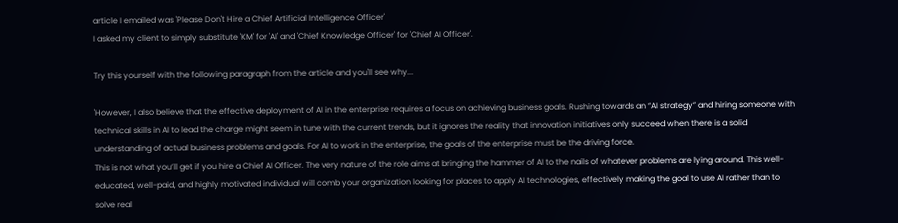article I emailed was 'Please Don't Hire a Chief Artificial Intelligence Officer'
I asked my client to simply substitute 'KM' for 'AI' and 'Chief Knowledge Officer' for 'Chief AI Officer'.

Try this yourself with the following paragraph from the article and you'll see why...

'However, I also believe that the effective deployment of AI in the enterprise requires a focus on achieving business goals. Rushing towards an “AI strategy” and hiring someone with technical skills in AI to lead the charge might seem in tune with the current trends, but it ignores the reality that innovation initiatives only succeed when there is a solid understanding of actual business problems and goals. For AI to work in the enterprise, the goals of the enterprise must be the driving force.
This is not what you’ll get if you hire a Chief AI Officer. The very nature of the role aims at bringing the hammer of AI to the nails of whatever problems are lying around. This well-educated, well-paid, and highly motivated individual will comb your organization looking for places to apply AI technologies, effectively making the goal to use AI rather than to solve real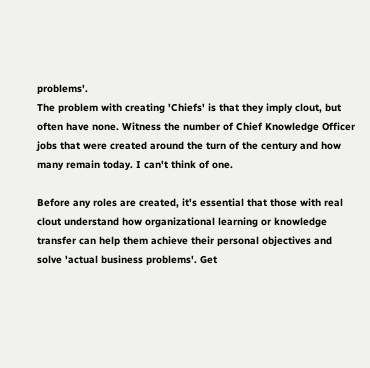problems'.
The problem with creating 'Chiefs' is that they imply clout, but often have none. Witness the number of Chief Knowledge Officer jobs that were created around the turn of the century and how many remain today. I can't think of one.

Before any roles are created, it's essential that those with real clout understand how organizational learning or knowledge transfer can help them achieve their personal objectives and solve 'actual business problems'. Get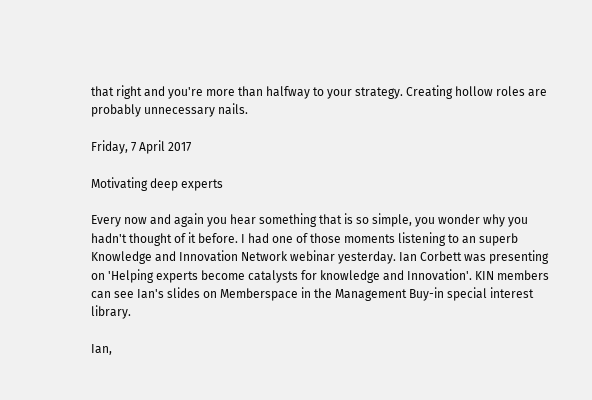that right and you're more than halfway to your strategy. Creating hollow roles are probably unnecessary nails.

Friday, 7 April 2017

Motivating deep experts

Every now and again you hear something that is so simple, you wonder why you hadn't thought of it before. I had one of those moments listening to an superb Knowledge and Innovation Network webinar yesterday. Ian Corbett was presenting on 'Helping experts become catalysts for knowledge and Innovation'. KIN members can see Ian's slides on Memberspace in the Management Buy-in special interest library.

Ian,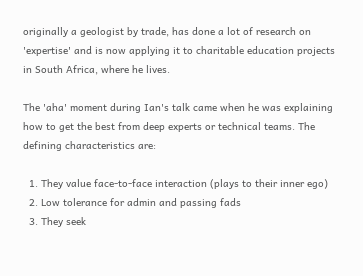originally a geologist by trade, has done a lot of research on 'expertise' and is now applying it to charitable education projects in South Africa, where he lives.

The 'aha' moment during Ian's talk came when he was explaining how to get the best from deep experts or technical teams. The defining characteristics are:

  1. They value face-to-face interaction (plays to their inner ego)
  2. Low tolerance for admin and passing fads
  3. They seek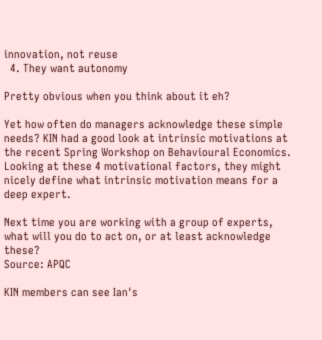innovation, not reuse
  4. They want autonomy

Pretty obvious when you think about it eh?

Yet how often do managers acknowledge these simple needs? KIN had a good look at intrinsic motivations at the recent Spring Workshop on Behavioural Economics. Looking at these 4 motivational factors, they might nicely define what intrinsic motivation means for a deep expert.

Next time you are working with a group of experts, what will you do to act on, or at least acknowledge these?
Source: APQC

KIN members can see Ian's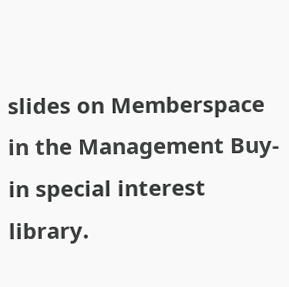slides on Memberspace in the Management Buy-in special interest library.